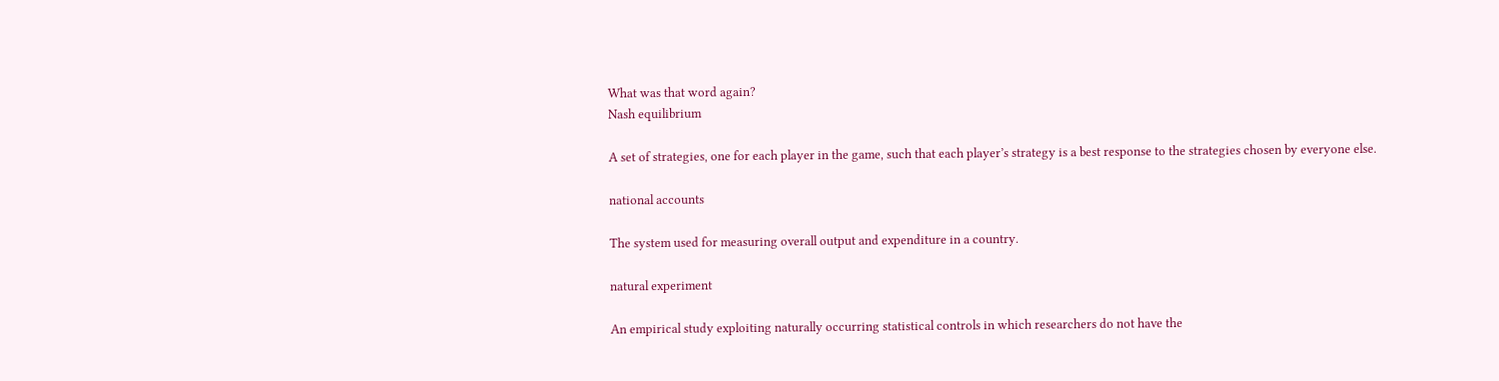What was that word again?
Nash equilibrium

A set of strategies, one for each player in the game, such that each player’s strategy is a best response to the strategies chosen by everyone else.

national accounts

The system used for measuring overall output and expenditure in a country.

natural experiment

An empirical study exploiting naturally occurring statistical controls in which researchers do not have the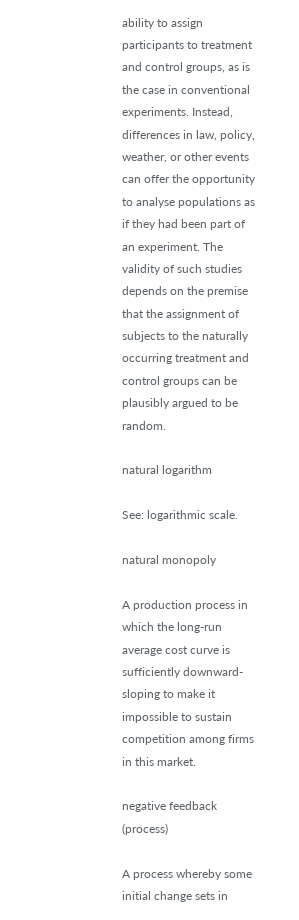ability to assign participants to treatment and control groups, as is the case in conventional experiments. Instead, differences in law, policy, weather, or other events can offer the opportunity to analyse populations as if they had been part of an experiment. The validity of such studies depends on the premise that the assignment of subjects to the naturally occurring treatment and control groups can be plausibly argued to be random.

natural logarithm

See: logarithmic scale.

natural monopoly

A production process in which the long-run average cost curve is sufficiently downward-sloping to make it impossible to sustain competition among firms in this market.

negative feedback (process)

A process whereby some initial change sets in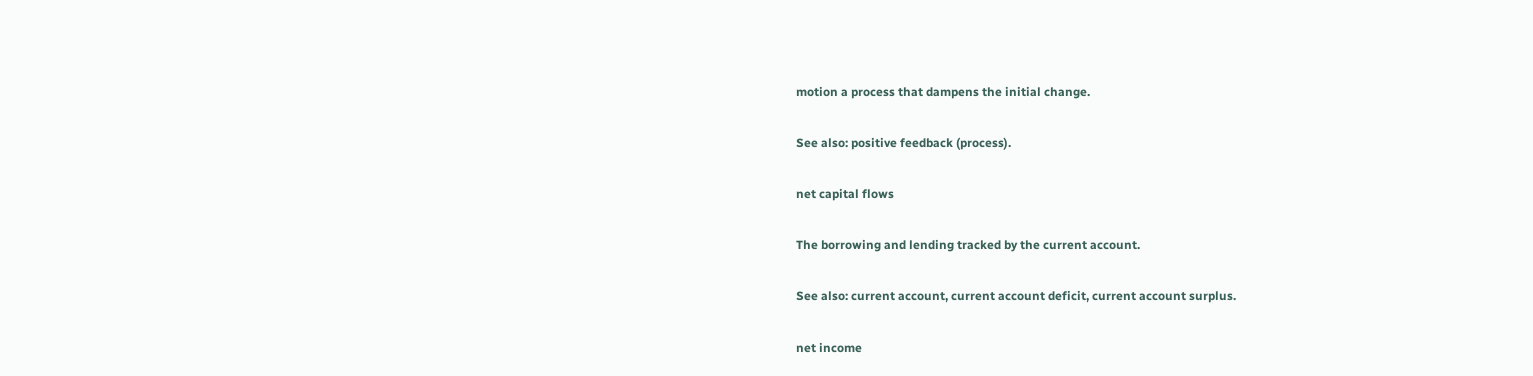motion a process that dampens the initial change.

See also: positive feedback (process).

net capital flows

The borrowing and lending tracked by the current account.

See also: current account, current account deficit, current account surplus.

net income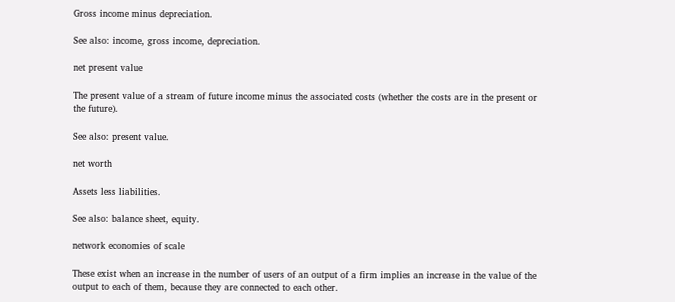Gross income minus depreciation.

See also: income, gross income, depreciation.

net present value

The present value of a stream of future income minus the associated costs (whether the costs are in the present or the future).

See also: present value.

net worth

Assets less liabilities.

See also: balance sheet, equity.

network economies of scale

These exist when an increase in the number of users of an output of a firm implies an increase in the value of the output to each of them, because they are connected to each other.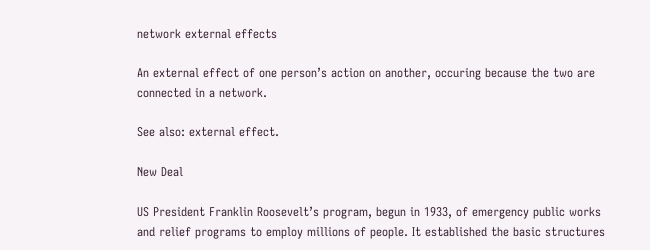network external effects

An external effect of one person’s action on another, occuring because the two are connected in a network.

See also: external effect.

New Deal

US President Franklin Roosevelt’s program, begun in 1933, of emergency public works and relief programs to employ millions of people. It established the basic structures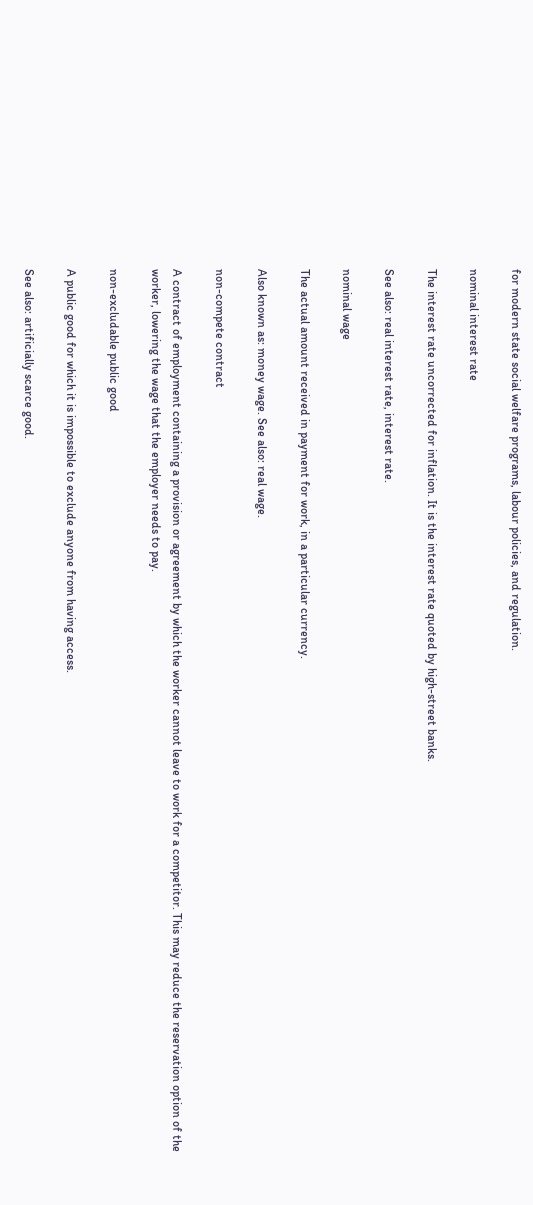for modern state social welfare programs, labour policies, and regulation.

nominal interest rate

The interest rate uncorrected for inflation. It is the interest rate quoted by high-street banks.

See also: real interest rate, interest rate.

nominal wage

The actual amount received in payment for work, in a particular currency.

Also known as: money wage. See also: real wage.

non-compete contract

A contract of employment containing a provision or agreement by which the worker cannot leave to work for a competitor. This may reduce the reservation option of the worker, lowering the wage that the employer needs to pay.

non-excludable public good

A public good for which it is impossible to exclude anyone from having access.

See also: artificially scarce good.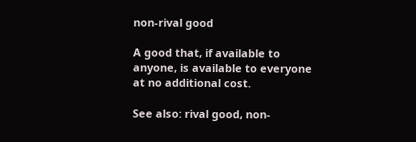non-rival good

A good that, if available to anyone, is available to everyone at no additional cost.

See also: rival good, non-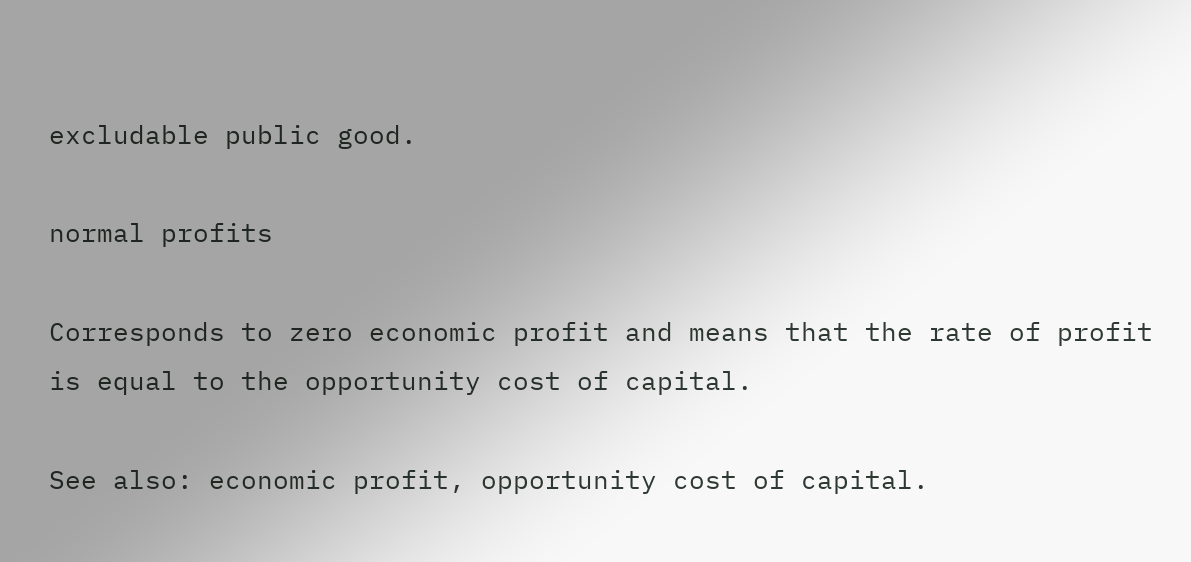excludable public good.

normal profits

Corresponds to zero economic profit and means that the rate of profit is equal to the opportunity cost of capital.

See also: economic profit, opportunity cost of capital.